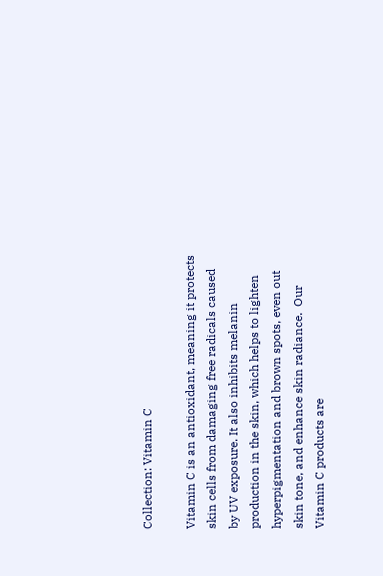Collection: Vitamin C

Vitamin C is an antioxidant, meaning it protects skin cells from damaging free radicals caused by UV exposure. It also inhibits melanin production in the skin, which helps to lighten hyperpigmentation and brown spots, even out skin tone, and enhance skin radiance.  Our Vitamin C products are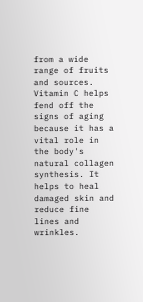from a wide range of fruits and sources. Vitamin C helps fend off the signs of aging because it has a vital role in the body's natural collagen synthesis. It helps to heal damaged skin and reduce fine lines and wrinkles.